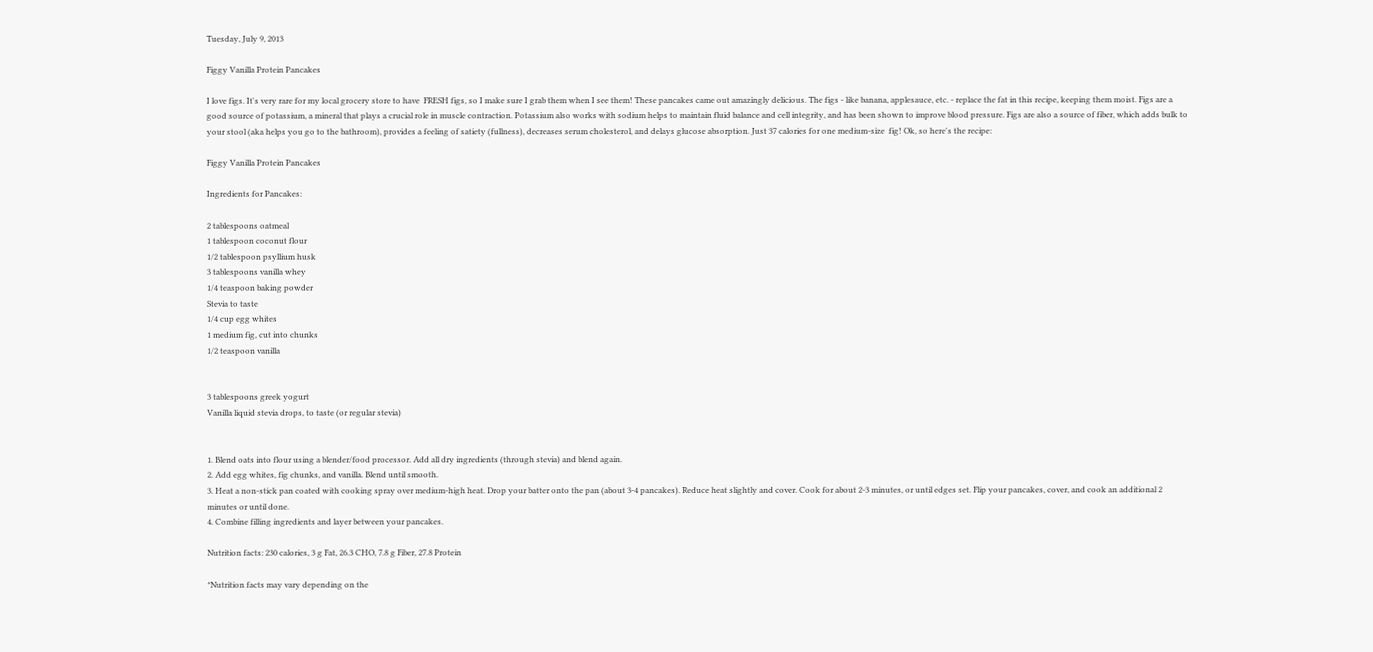Tuesday, July 9, 2013

Figgy Vanilla Protein Pancakes

I love figs. It's very rare for my local grocery store to have  FRESH figs, so I make sure I grab them when I see them! These pancakes came out amazingly delicious. The figs - like banana, applesauce, etc. - replace the fat in this recipe, keeping them moist. Figs are a good source of potassium, a mineral that plays a crucial role in muscle contraction. Potassium also works with sodium helps to maintain fluid balance and cell integrity, and has been shown to improve blood pressure. Figs are also a source of fiber, which adds bulk to your stool (aka helps you go to the bathroom), provides a feeling of satiety (fullness), decreases serum cholesterol, and delays glucose absorption. Just 37 calories for one medium-size  fig! Ok, so here's the recipe:

Figgy Vanilla Protein Pancakes

Ingredients for Pancakes:

2 tablespoons oatmeal
1 tablespoon coconut flour
1/2 tablespoon psyllium husk
3 tablespoons vanilla whey
1/4 teaspoon baking powder
Stevia to taste
1/4 cup egg whites
1 medium fig, cut into chunks
1/2 teaspoon vanilla


3 tablespoons greek yogurt
Vanilla liquid stevia drops, to taste (or regular stevia)


1. Blend oats into flour using a blender/food processor. Add all dry ingredients (through stevia) and blend again.
2. Add egg whites, fig chunks, and vanilla. Blend until smooth.
3. Heat a non-stick pan coated with cooking spray over medium-high heat. Drop your batter onto the pan (about 3-4 pancakes). Reduce heat slightly and cover. Cook for about 2-3 minutes, or until edges set. Flip your pancakes, cover, and cook an additional 2 minutes or until done.
4. Combine filling ingredients and layer between your pancakes.

Nutrition facts: 230 calories, 3 g Fat, 26.3 CHO, 7.8 g Fiber, 27.8 Protein

*Nutrition facts may vary depending on the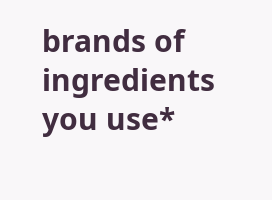brands of ingredients you use*